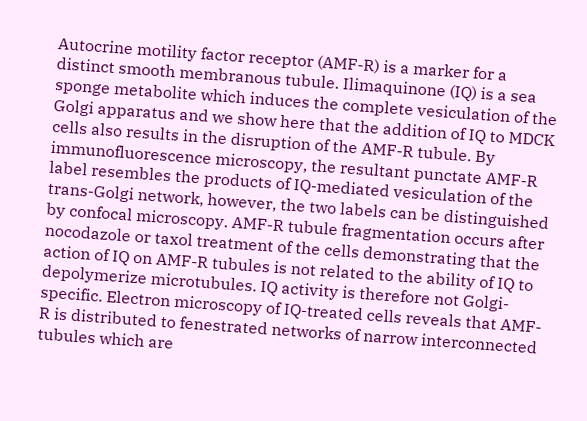Autocrine motility factor receptor (AMF-R) is a marker for a distinct smooth membranous tubule. Ilimaquinone (IQ) is a sea sponge metabolite which induces the complete vesiculation of the Golgi apparatus and we show here that the addition of IQ to MDCK cells also results in the disruption of the AMF-R tubule. By immunofluorescence microscopy, the resultant punctate AMF-R label resembles the products of IQ-mediated vesiculation of the trans-Golgi network, however, the two labels can be distinguished by confocal microscopy. AMF-R tubule fragmentation occurs after nocodazole or taxol treatment of the cells demonstrating that the action of IQ on AMF-R tubules is not related to the ability of IQ to depolymerize microtubules. IQ activity is therefore not Golgi-specific. Electron microscopy of IQ-treated cells reveals that AMF-R is distributed to fenestrated networks of narrow interconnected tubules which are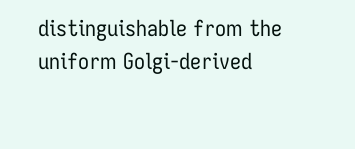distinguishable from the uniform Golgi-derived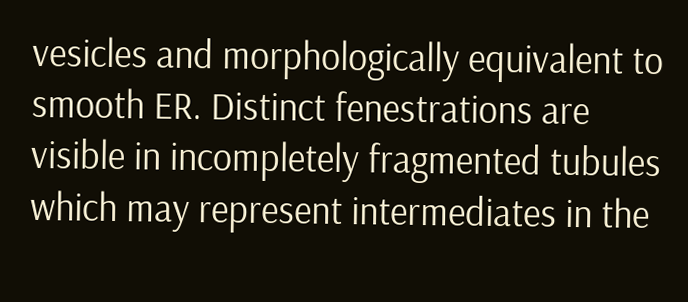vesicles and morphologically equivalent to smooth ER. Distinct fenestrations are visible in incompletely fragmented tubules which may represent intermediates in the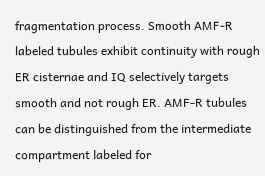fragmentation process. Smooth AMF-R labeled tubules exhibit continuity with rough ER cisternae and IQ selectively targets smooth and not rough ER. AMF-R tubules can be distinguished from the intermediate compartment labeled for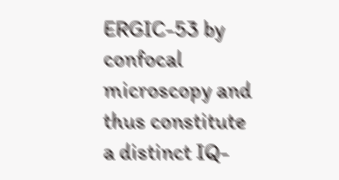ERGIC-53 by confocal microscopy and thus constitute a distinct IQ-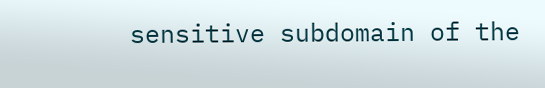sensitive subdomain of the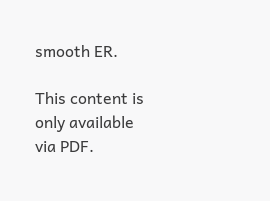smooth ER.

This content is only available via PDF.